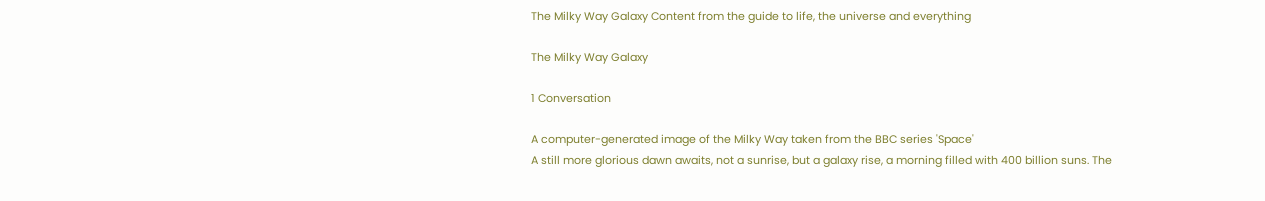The Milky Way Galaxy Content from the guide to life, the universe and everything

The Milky Way Galaxy

1 Conversation

A computer-generated image of the Milky Way taken from the BBC series 'Space'
A still more glorious dawn awaits, not a sunrise, but a galaxy rise, a morning filled with 400 billion suns. The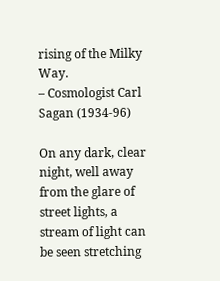rising of the Milky Way.
– Cosmologist Carl Sagan (1934-96)

On any dark, clear night, well away from the glare of street lights, a stream of light can be seen stretching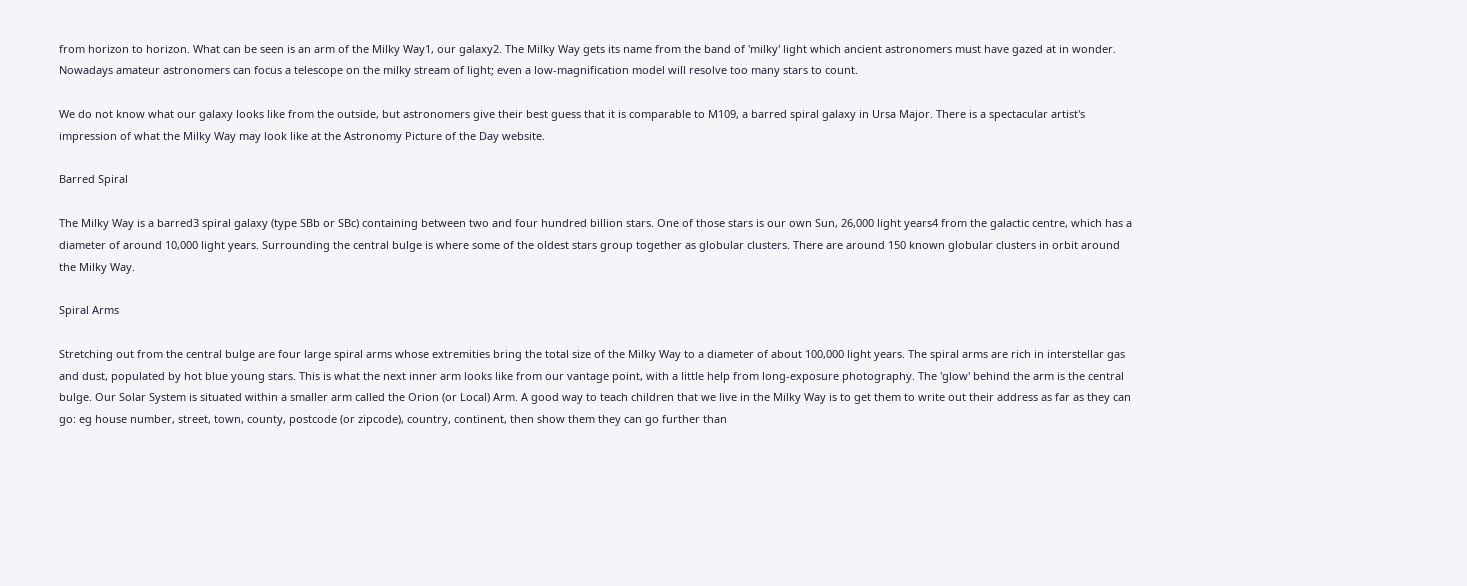from horizon to horizon. What can be seen is an arm of the Milky Way1, our galaxy2. The Milky Way gets its name from the band of 'milky' light which ancient astronomers must have gazed at in wonder. Nowadays amateur astronomers can focus a telescope on the milky stream of light; even a low-magnification model will resolve too many stars to count.

We do not know what our galaxy looks like from the outside, but astronomers give their best guess that it is comparable to M109, a barred spiral galaxy in Ursa Major. There is a spectacular artist's impression of what the Milky Way may look like at the Astronomy Picture of the Day website.

Barred Spiral

The Milky Way is a barred3 spiral galaxy (type SBb or SBc) containing between two and four hundred billion stars. One of those stars is our own Sun, 26,000 light years4 from the galactic centre, which has a diameter of around 10,000 light years. Surrounding the central bulge is where some of the oldest stars group together as globular clusters. There are around 150 known globular clusters in orbit around the Milky Way.

Spiral Arms

Stretching out from the central bulge are four large spiral arms whose extremities bring the total size of the Milky Way to a diameter of about 100,000 light years. The spiral arms are rich in interstellar gas and dust, populated by hot blue young stars. This is what the next inner arm looks like from our vantage point, with a little help from long-exposure photography. The 'glow' behind the arm is the central bulge. Our Solar System is situated within a smaller arm called the Orion (or Local) Arm. A good way to teach children that we live in the Milky Way is to get them to write out their address as far as they can go: eg house number, street, town, county, postcode (or zipcode), country, continent, then show them they can go further than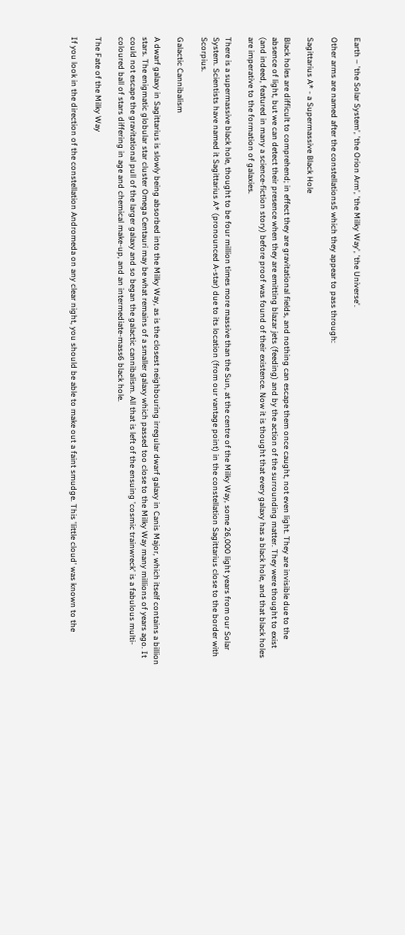Earth – 'the Solar System', 'the Orion Arm', 'the Milky Way', 'the Universe'.

Other arms are named after the constellations5 which they appear to pass through:

Sagittarius A* - a Supermassive Black Hole

Black holes are difficult to comprehend; in effect they are gravitational fields, and nothing can escape them once caught, not even light. They are invisible due to the absence of light, but we can detect their presence when they are emitting blazar jets (feeding) and by the action of the surrounding matter. They were thought to exist (and indeed, featured in many a science-fiction story) before proof was found of their existence. Now it is thought that every galaxy has a black hole, and that black holes are imperative to the formation of galaxies.

There is a supermassive black hole, thought to be four million times more massive than the Sun, at the centre of the Milky Way, some 26,000 light years from our Solar System. Scientists have named it Sagittarius A* (pronounced A-star) due to its location (from our vantage point) in the constellation Sagittarius close to the border with Scorpius.

Galactic Cannibalism

A dwarf galaxy in Sagittarius is slowly being absorbed into the Milky Way, as is the closest neighbouring irregular dwarf galaxy in Canis Major, which itself contains a billion stars. The enigmatic globular star cluster Omega Centauri may be what remains of a smaller galaxy which passed too close to the Milky Way many millions of years ago. It could not escape the gravitational pull of the larger galaxy and so began the galactic cannibalism. All that is left of the ensuing 'cosmic trainwreck' is a fabulous multi-coloured ball of stars differing in age and chemical make-up, and an intermediate-mass6 black hole.

The Fate of the Milky Way

If you look in the direction of the constellation Andromeda on any clear night, you should be able to make out a faint smudge. This 'little cloud' was known to the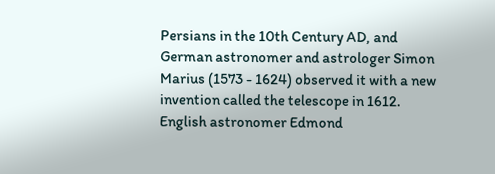Persians in the 10th Century AD, and German astronomer and astrologer Simon Marius (1573 - 1624) observed it with a new invention called the telescope in 1612. English astronomer Edmond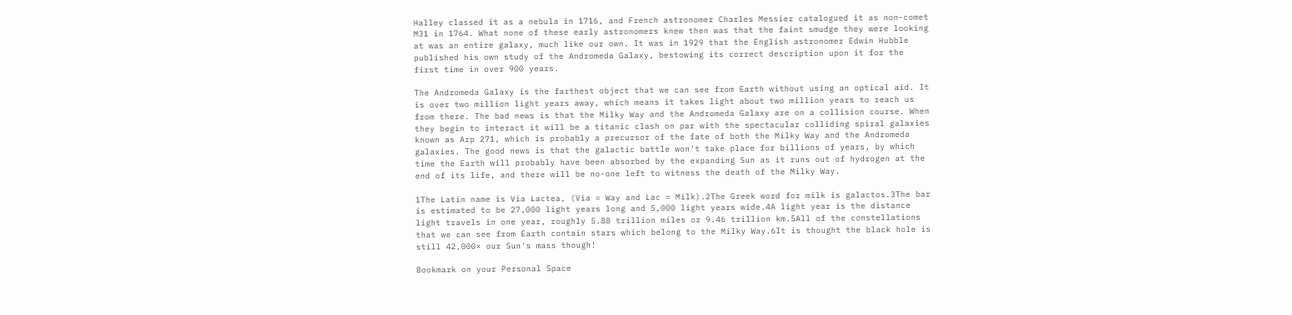Halley classed it as a nebula in 1716, and French astronomer Charles Messier catalogued it as non-comet M31 in 1764. What none of these early astronomers knew then was that the faint smudge they were looking at was an entire galaxy, much like our own. It was in 1929 that the English astronomer Edwin Hubble published his own study of the Andromeda Galaxy, bestowing its correct description upon it for the first time in over 900 years.

The Andromeda Galaxy is the farthest object that we can see from Earth without using an optical aid. It is over two million light years away, which means it takes light about two million years to reach us from there. The bad news is that the Milky Way and the Andromeda Galaxy are on a collision course. When they begin to interact it will be a titanic clash on par with the spectacular colliding spiral galaxies known as Arp 271, which is probably a precursor of the fate of both the Milky Way and the Andromeda galaxies. The good news is that the galactic battle won't take place for billions of years, by which time the Earth will probably have been absorbed by the expanding Sun as it runs out of hydrogen at the end of its life, and there will be no-one left to witness the death of the Milky Way.

1The Latin name is Via Lactea, (Via = Way and Lac = Milk).2The Greek word for milk is galactos.3The bar is estimated to be 27,000 light years long and 5,000 light years wide.4A light year is the distance light travels in one year, roughly 5.88 trillion miles or 9.46 trillion km.5All of the constellations that we can see from Earth contain stars which belong to the Milky Way.6It is thought the black hole is still 42,000× our Sun's mass though!

Bookmark on your Personal Space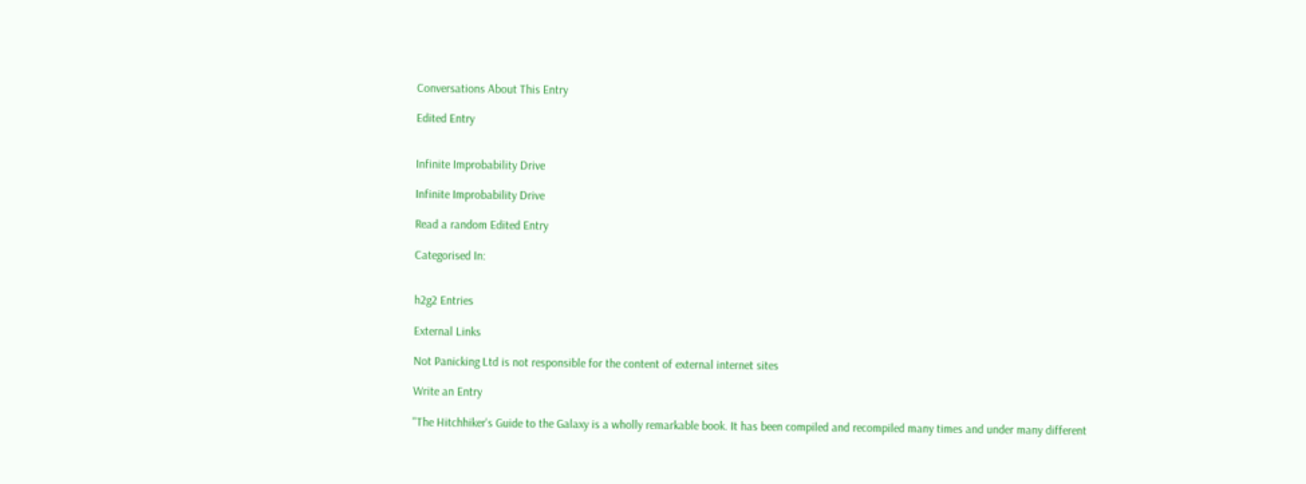Conversations About This Entry

Edited Entry


Infinite Improbability Drive

Infinite Improbability Drive

Read a random Edited Entry

Categorised In:


h2g2 Entries

External Links

Not Panicking Ltd is not responsible for the content of external internet sites

Write an Entry

"The Hitchhiker's Guide to the Galaxy is a wholly remarkable book. It has been compiled and recompiled many times and under many different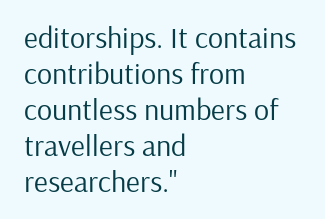editorships. It contains contributions from countless numbers of travellers and researchers."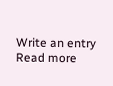Write an entry
Read more